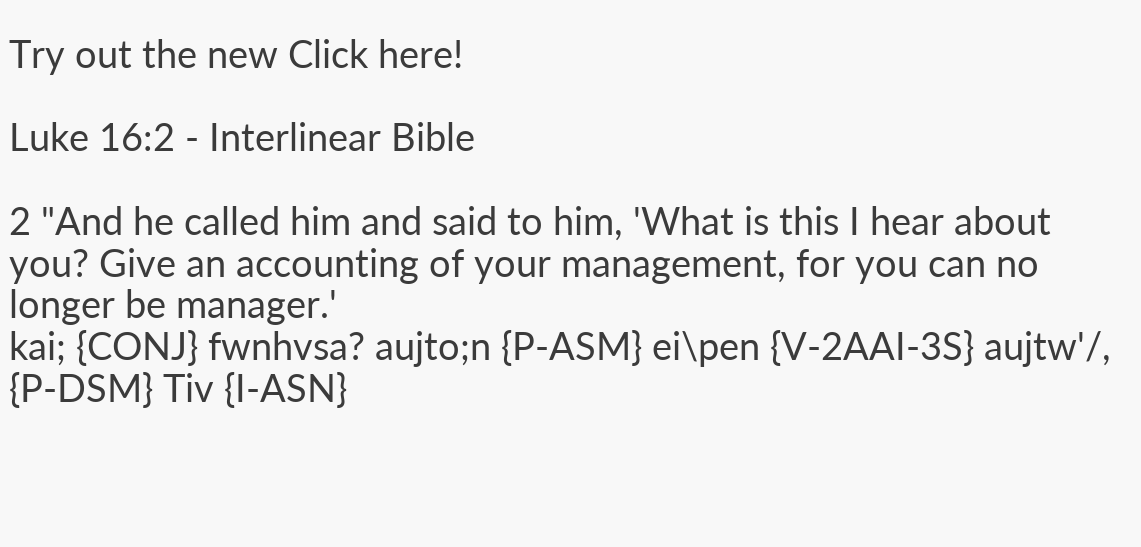Try out the new Click here!

Luke 16:2 - Interlinear Bible

2 "And he called him and said to him, 'What is this I hear about you? Give an accounting of your management, for you can no longer be manager.'
kai; {CONJ} fwnhvsa? aujto;n {P-ASM} ei\pen {V-2AAI-3S} aujtw'/, {P-DSM} Tiv {I-ASN}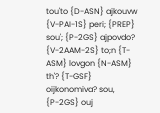tou'to {D-ASN} ajkouvw {V-PAI-1S} peri; {PREP} sou'; {P-2GS} ajpovdo? {V-2AAM-2S} to;n {T-ASM} lovgon {N-ASM} th'? {T-GSF} oijkonomiva? sou, {P-2GS} ouj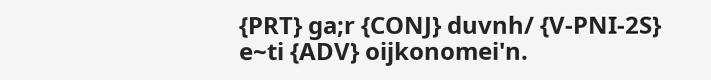{PRT} ga;r {CONJ} duvnh/ {V-PNI-2S} e~ti {ADV} oijkonomei'n.